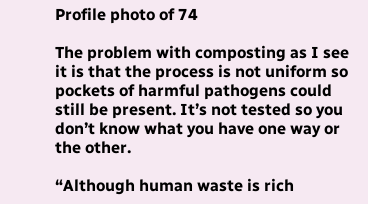Profile photo of 74

The problem with composting as I see it is that the process is not uniform so pockets of harmful pathogens could still be present. It’s not tested so you don’t know what you have one way or the other.

“Although human waste is rich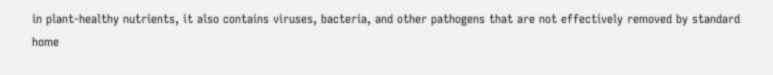in plant-healthy nutrients, it also contains viruses, bacteria, and other pathogens that are not effectively removed by standard home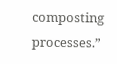composting processes.”